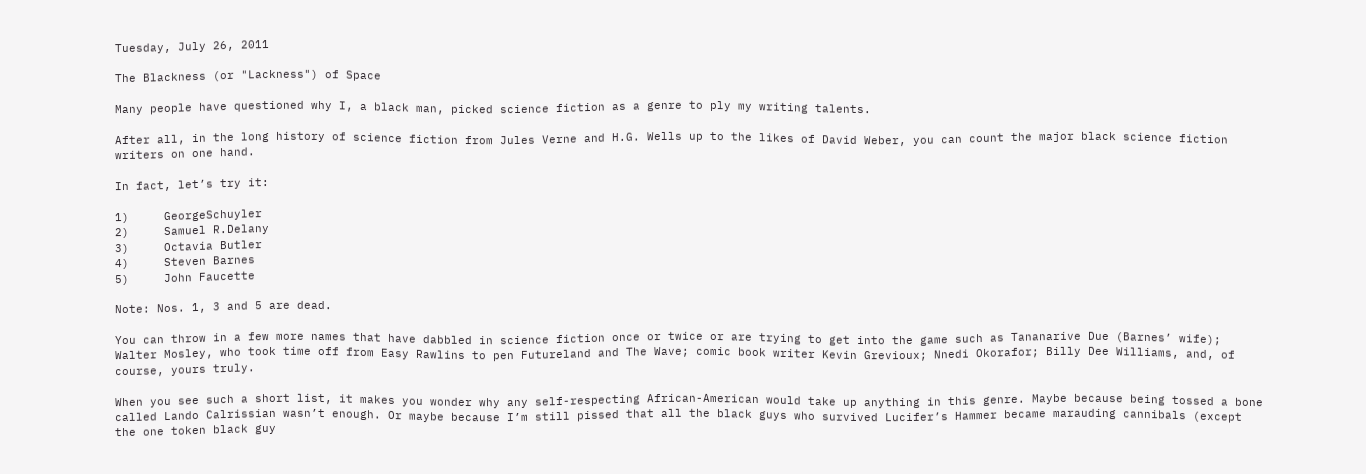Tuesday, July 26, 2011

The Blackness (or "Lackness") of Space

Many people have questioned why I, a black man, picked science fiction as a genre to ply my writing talents.

After all, in the long history of science fiction from Jules Verne and H.G. Wells up to the likes of David Weber, you can count the major black science fiction writers on one hand.

In fact, let’s try it:

1)     GeorgeSchuyler
2)     Samuel R.Delany
3)     Octavia Butler
4)     Steven Barnes
5)     John Faucette

Note: Nos. 1, 3 and 5 are dead.

You can throw in a few more names that have dabbled in science fiction once or twice or are trying to get into the game such as Tananarive Due (Barnes’ wife); Walter Mosley, who took time off from Easy Rawlins to pen Futureland and The Wave; comic book writer Kevin Grevioux; Nnedi Okorafor; Billy Dee Williams, and, of course, yours truly.

When you see such a short list, it makes you wonder why any self-respecting African-American would take up anything in this genre. Maybe because being tossed a bone called Lando Calrissian wasn’t enough. Or maybe because I’m still pissed that all the black guys who survived Lucifer’s Hammer became marauding cannibals (except the one token black guy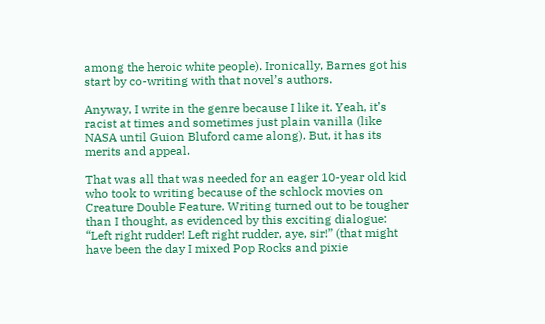among the heroic white people). Ironically, Barnes got his start by co-writing with that novel’s authors.

Anyway, I write in the genre because I like it. Yeah, it’s racist at times and sometimes just plain vanilla (like NASA until Guion Bluford came along). But, it has its merits and appeal.

That was all that was needed for an eager 10-year old kid who took to writing because of the schlock movies on Creature Double Feature. Writing turned out to be tougher than I thought, as evidenced by this exciting dialogue: “Left right rudder! Left right rudder, aye, sir!” (that might have been the day I mixed Pop Rocks and pixie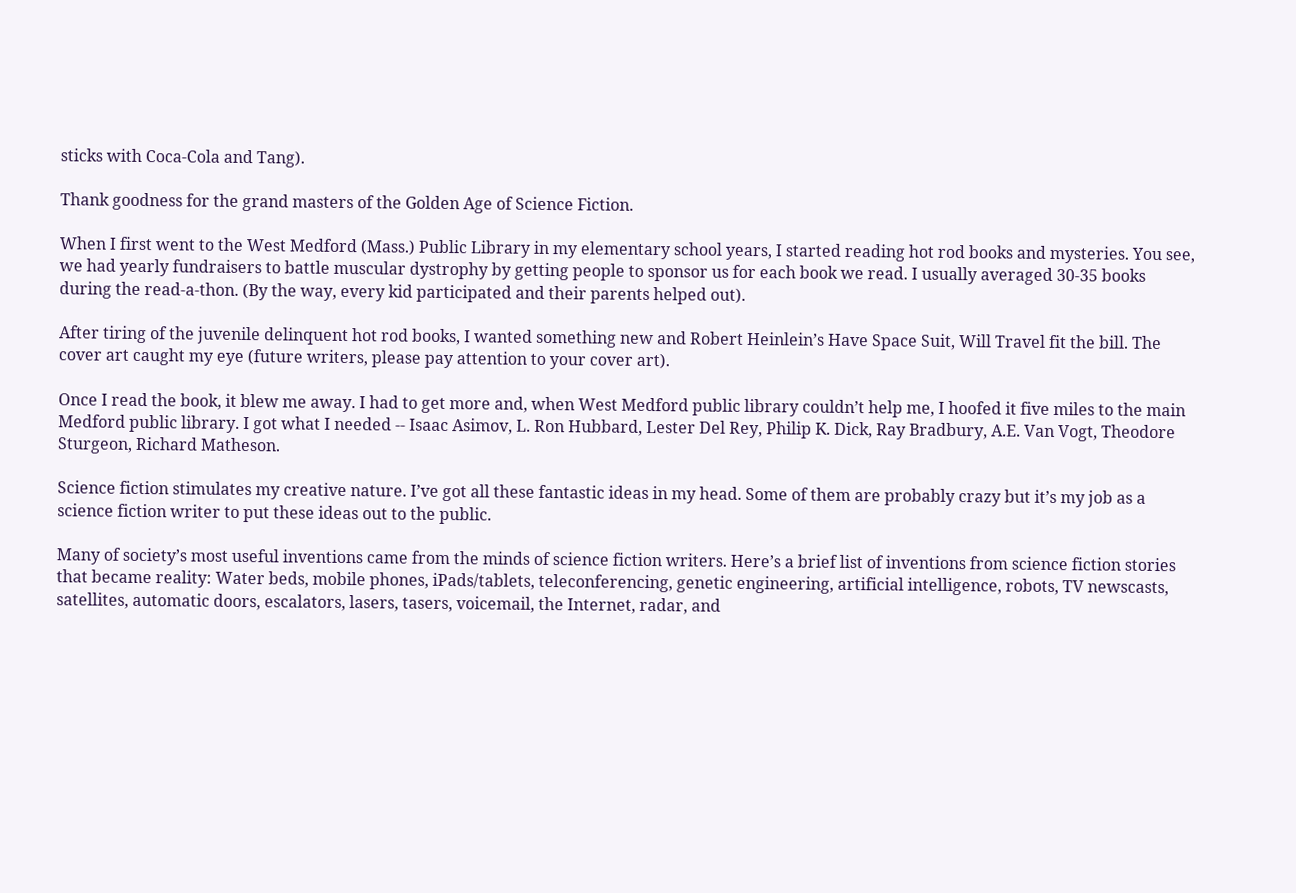sticks with Coca-Cola and Tang).

Thank goodness for the grand masters of the Golden Age of Science Fiction.

When I first went to the West Medford (Mass.) Public Library in my elementary school years, I started reading hot rod books and mysteries. You see, we had yearly fundraisers to battle muscular dystrophy by getting people to sponsor us for each book we read. I usually averaged 30-35 books during the read-a-thon. (By the way, every kid participated and their parents helped out).

After tiring of the juvenile delinquent hot rod books, I wanted something new and Robert Heinlein’s Have Space Suit, Will Travel fit the bill. The cover art caught my eye (future writers, please pay attention to your cover art).

Once I read the book, it blew me away. I had to get more and, when West Medford public library couldn’t help me, I hoofed it five miles to the main Medford public library. I got what I needed -- Isaac Asimov, L. Ron Hubbard, Lester Del Rey, Philip K. Dick, Ray Bradbury, A.E. Van Vogt, Theodore Sturgeon, Richard Matheson.

Science fiction stimulates my creative nature. I’ve got all these fantastic ideas in my head. Some of them are probably crazy but it’s my job as a science fiction writer to put these ideas out to the public.

Many of society’s most useful inventions came from the minds of science fiction writers. Here’s a brief list of inventions from science fiction stories that became reality: Water beds, mobile phones, iPads/tablets, teleconferencing, genetic engineering, artificial intelligence, robots, TV newscasts, satellites, automatic doors, escalators, lasers, tasers, voicemail, the Internet, radar, and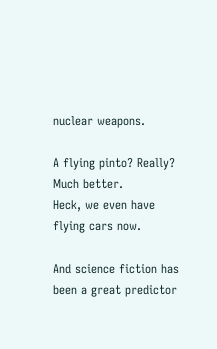nuclear weapons.

A flying pinto? Really?
Much better.
Heck, we even have flying cars now.

And science fiction has been a great predictor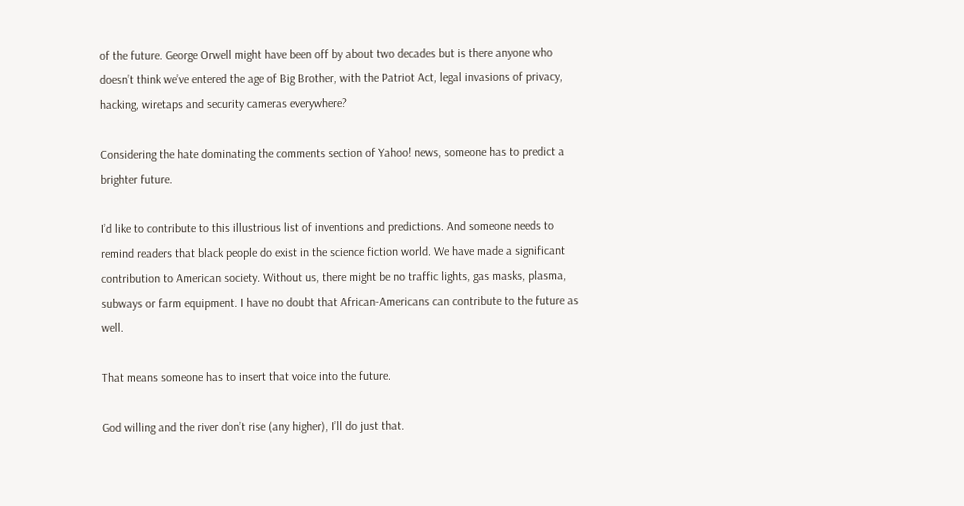of the future. George Orwell might have been off by about two decades but is there anyone who doesn’t think we’ve entered the age of Big Brother, with the Patriot Act, legal invasions of privacy, hacking, wiretaps and security cameras everywhere?

Considering the hate dominating the comments section of Yahoo! news, someone has to predict a brighter future.

I’d like to contribute to this illustrious list of inventions and predictions. And someone needs to remind readers that black people do exist in the science fiction world. We have made a significant contribution to American society. Without us, there might be no traffic lights, gas masks, plasma, subways or farm equipment. I have no doubt that African-Americans can contribute to the future as well.

That means someone has to insert that voice into the future.

God willing and the river don’t rise (any higher), I’ll do just that.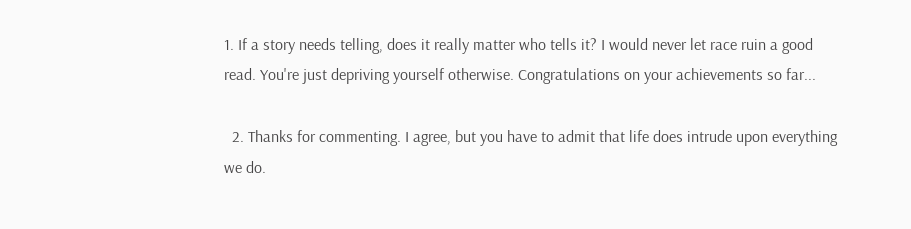1. If a story needs telling, does it really matter who tells it? I would never let race ruin a good read. You're just depriving yourself otherwise. Congratulations on your achievements so far...

  2. Thanks for commenting. I agree, but you have to admit that life does intrude upon everything we do.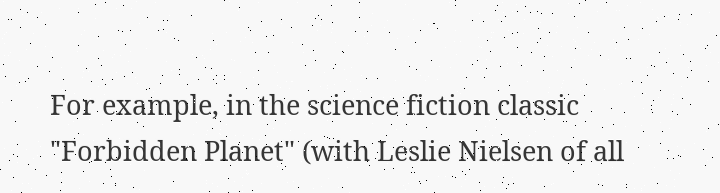For example, in the science fiction classic "Forbidden Planet" (with Leslie Nielsen of all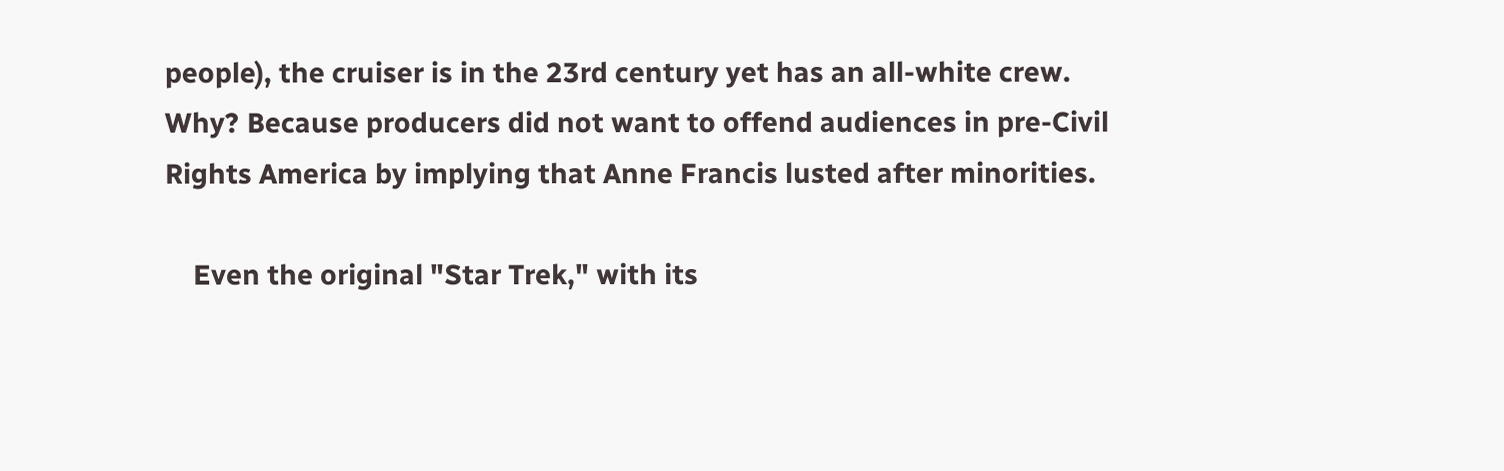people), the cruiser is in the 23rd century yet has an all-white crew. Why? Because producers did not want to offend audiences in pre-Civil Rights America by implying that Anne Francis lusted after minorities.

    Even the original "Star Trek," with its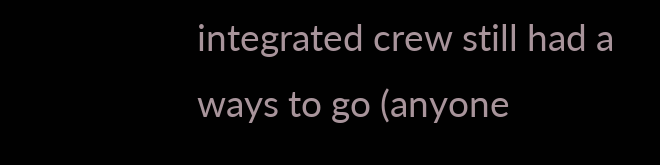integrated crew still had a ways to go (anyone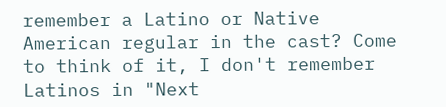remember a Latino or Native American regular in the cast? Come to think of it, I don't remember Latinos in "Next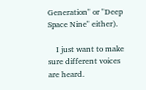Generation" or "Deep Space Nine" either).

    I just want to make sure different voices are heard.